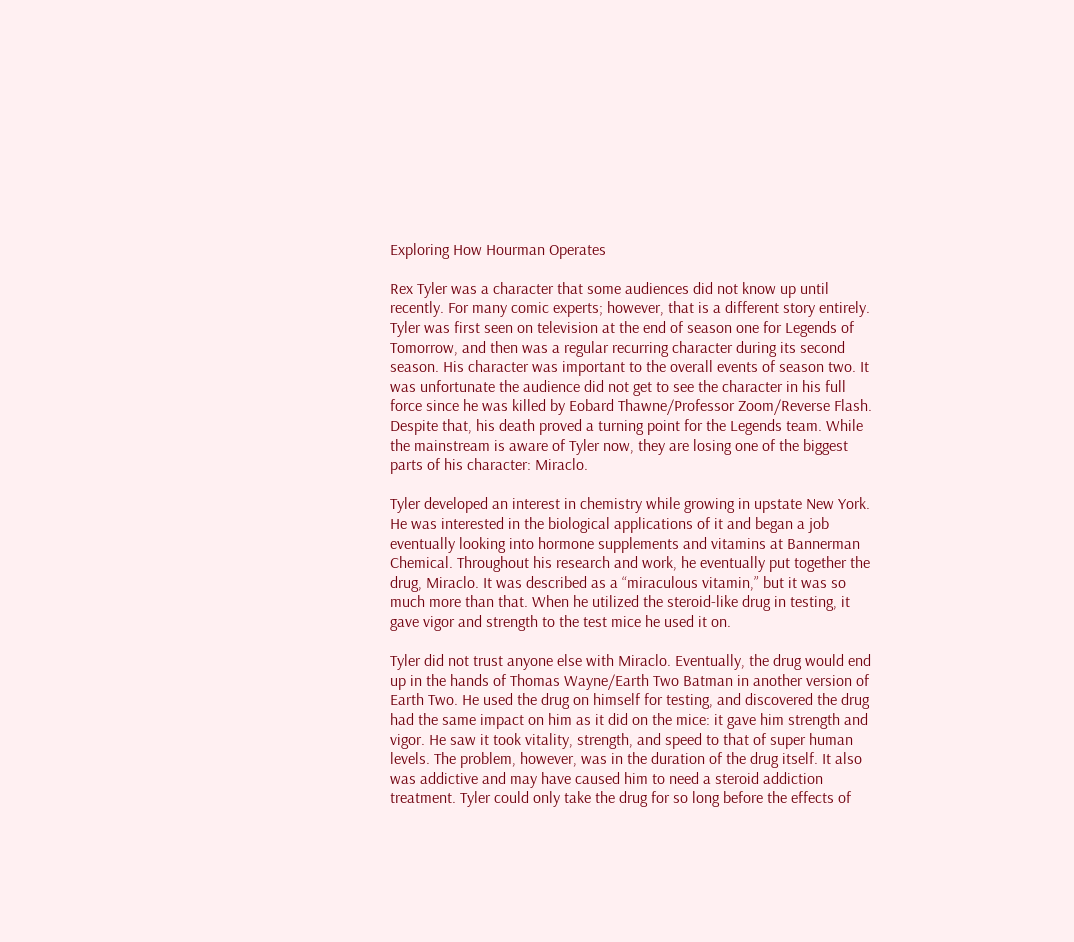Exploring How Hourman Operates

Rex Tyler was a character that some audiences did not know up until recently. For many comic experts; however, that is a different story entirely. Tyler was first seen on television at the end of season one for Legends of Tomorrow, and then was a regular recurring character during its second season. His character was important to the overall events of season two. It was unfortunate the audience did not get to see the character in his full force since he was killed by Eobard Thawne/Professor Zoom/Reverse Flash. Despite that, his death proved a turning point for the Legends team. While the mainstream is aware of Tyler now, they are losing one of the biggest parts of his character: Miraclo.

Tyler developed an interest in chemistry while growing in upstate New York. He was interested in the biological applications of it and began a job eventually looking into hormone supplements and vitamins at Bannerman Chemical. Throughout his research and work, he eventually put together the drug, Miraclo. It was described as a “miraculous vitamin,” but it was so much more than that. When he utilized the steroid-like drug in testing, it gave vigor and strength to the test mice he used it on.

Tyler did not trust anyone else with Miraclo. Eventually, the drug would end up in the hands of Thomas Wayne/Earth Two Batman in another version of Earth Two. He used the drug on himself for testing, and discovered the drug had the same impact on him as it did on the mice: it gave him strength and vigor. He saw it took vitality, strength, and speed to that of super human levels. The problem, however, was in the duration of the drug itself. It also was addictive and may have caused him to need a steroid addiction treatment. Tyler could only take the drug for so long before the effects of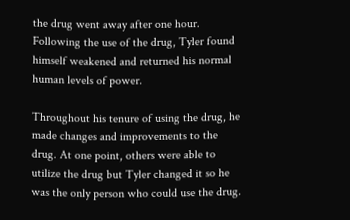the drug went away after one hour. Following the use of the drug, Tyler found himself weakened and returned his normal human levels of power.

Throughout his tenure of using the drug, he made changes and improvements to the drug. At one point, others were able to utilize the drug but Tyler changed it so he was the only person who could use the drug.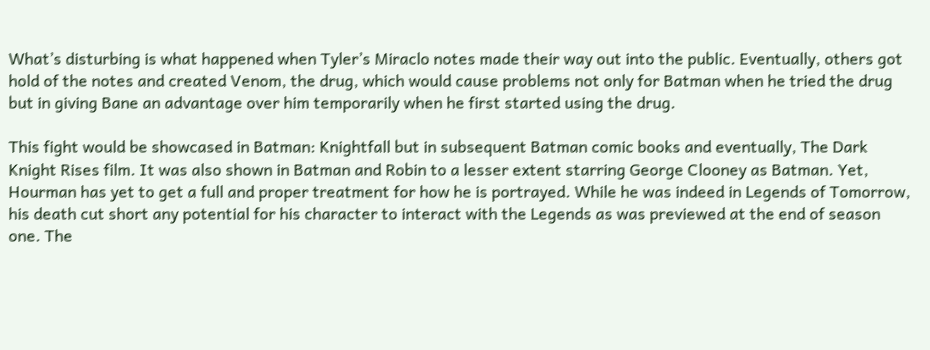What’s disturbing is what happened when Tyler’s Miraclo notes made their way out into the public. Eventually, others got hold of the notes and created Venom, the drug, which would cause problems not only for Batman when he tried the drug but in giving Bane an advantage over him temporarily when he first started using the drug.

This fight would be showcased in Batman: Knightfall but in subsequent Batman comic books and eventually, The Dark Knight Rises film. It was also shown in Batman and Robin to a lesser extent starring George Clooney as Batman. Yet, Hourman has yet to get a full and proper treatment for how he is portrayed. While he was indeed in Legends of Tomorrow, his death cut short any potential for his character to interact with the Legends as was previewed at the end of season one. The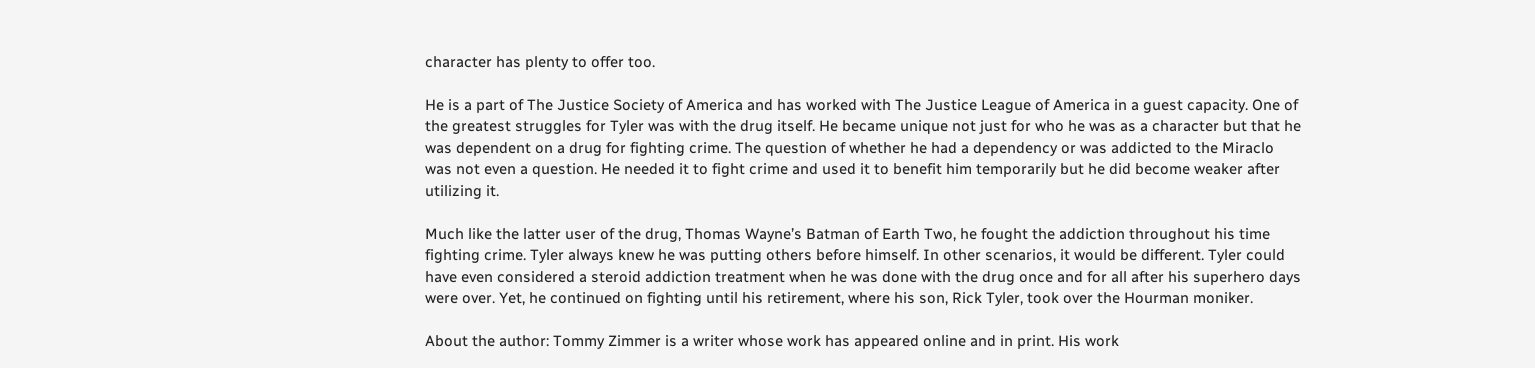character has plenty to offer too.

He is a part of The Justice Society of America and has worked with The Justice League of America in a guest capacity. One of the greatest struggles for Tyler was with the drug itself. He became unique not just for who he was as a character but that he was dependent on a drug for fighting crime. The question of whether he had a dependency or was addicted to the Miraclo was not even a question. He needed it to fight crime and used it to benefit him temporarily but he did become weaker after utilizing it.

Much like the latter user of the drug, Thomas Wayne’s Batman of Earth Two, he fought the addiction throughout his time fighting crime. Tyler always knew he was putting others before himself. In other scenarios, it would be different. Tyler could have even considered a steroid addiction treatment when he was done with the drug once and for all after his superhero days were over. Yet, he continued on fighting until his retirement, where his son, Rick Tyler, took over the Hourman moniker.

About the author: Tommy Zimmer is a writer whose work has appeared online and in print. His work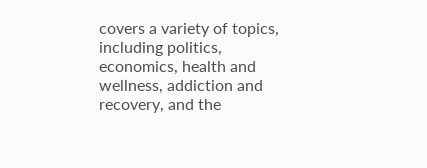covers a variety of topics, including politics, economics, health and wellness, addiction and recovery, and the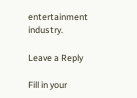entertainment industry.

Leave a Reply

Fill in your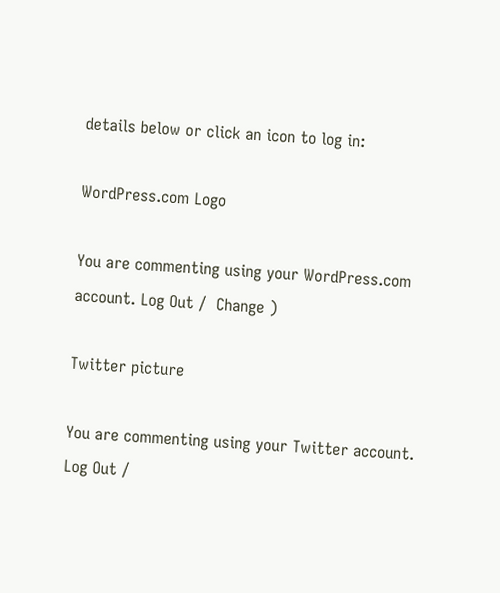details below or click an icon to log in:

WordPress.com Logo

You are commenting using your WordPress.com account. Log Out /  Change )

Twitter picture

You are commenting using your Twitter account. Log Out /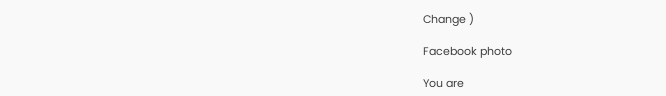Change )

Facebook photo

You are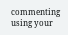commenting using your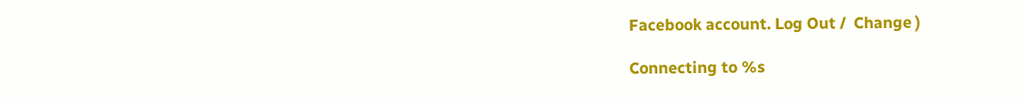Facebook account. Log Out /  Change )

Connecting to %s